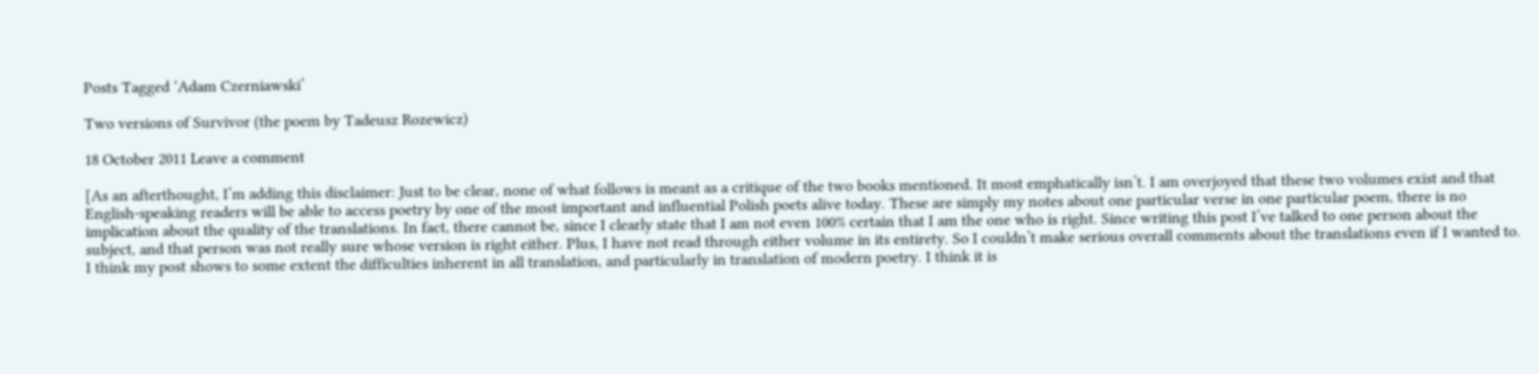Posts Tagged ‘Adam Czerniawski’

Two versions of Survivor (the poem by Tadeusz Rozewicz)

18 October 2011 Leave a comment

[As an afterthought, I’m adding this disclaimer: Just to be clear, none of what follows is meant as a critique of the two books mentioned. It most emphatically isn’t. I am overjoyed that these two volumes exist and that English-speaking readers will be able to access poetry by one of the most important and influential Polish poets alive today. These are simply my notes about one particular verse in one particular poem, there is no implication about the quality of the translations. In fact, there cannot be, since I clearly state that I am not even 100% certain that I am the one who is right. Since writing this post I’ve talked to one person about the subject, and that person was not really sure whose version is right either. Plus, I have not read through either volume in its entirety. So I couldn’t make serious overall comments about the translations even if I wanted to. I think my post shows to some extent the difficulties inherent in all translation, and particularly in translation of modern poetry. I think it is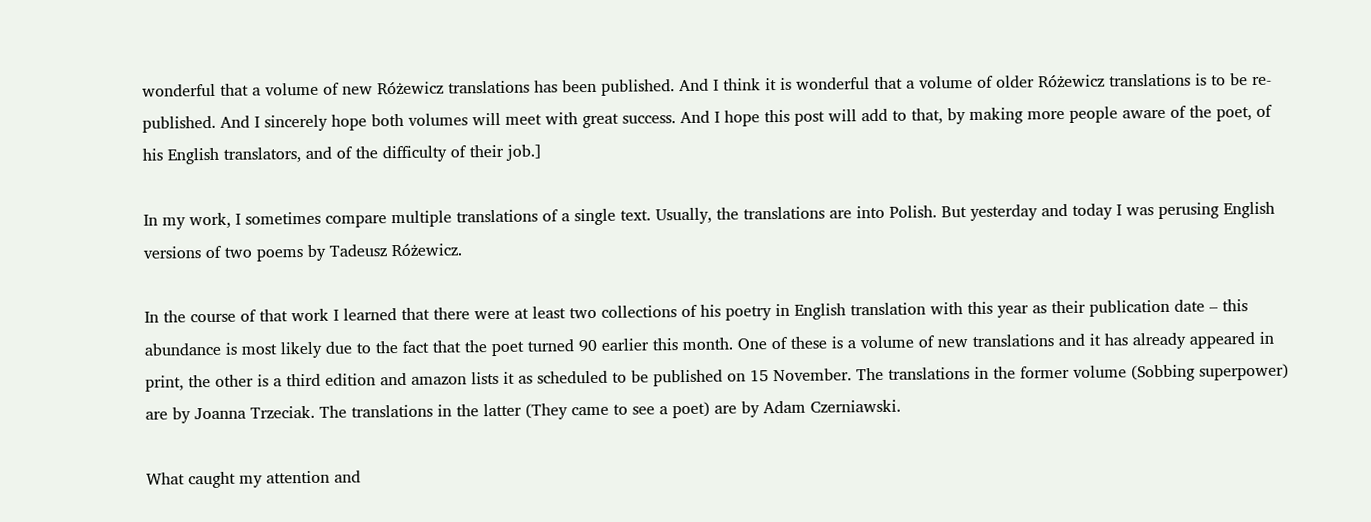wonderful that a volume of new Różewicz translations has been published. And I think it is wonderful that a volume of older Różewicz translations is to be re-published. And I sincerely hope both volumes will meet with great success. And I hope this post will add to that, by making more people aware of the poet, of his English translators, and of the difficulty of their job.]

In my work, I sometimes compare multiple translations of a single text. Usually, the translations are into Polish. But yesterday and today I was perusing English versions of two poems by Tadeusz Różewicz.

In the course of that work I learned that there were at least two collections of his poetry in English translation with this year as their publication date – this abundance is most likely due to the fact that the poet turned 90 earlier this month. One of these is a volume of new translations and it has already appeared in print, the other is a third edition and amazon lists it as scheduled to be published on 15 November. The translations in the former volume (Sobbing superpower) are by Joanna Trzeciak. The translations in the latter (They came to see a poet) are by Adam Czerniawski.

What caught my attention and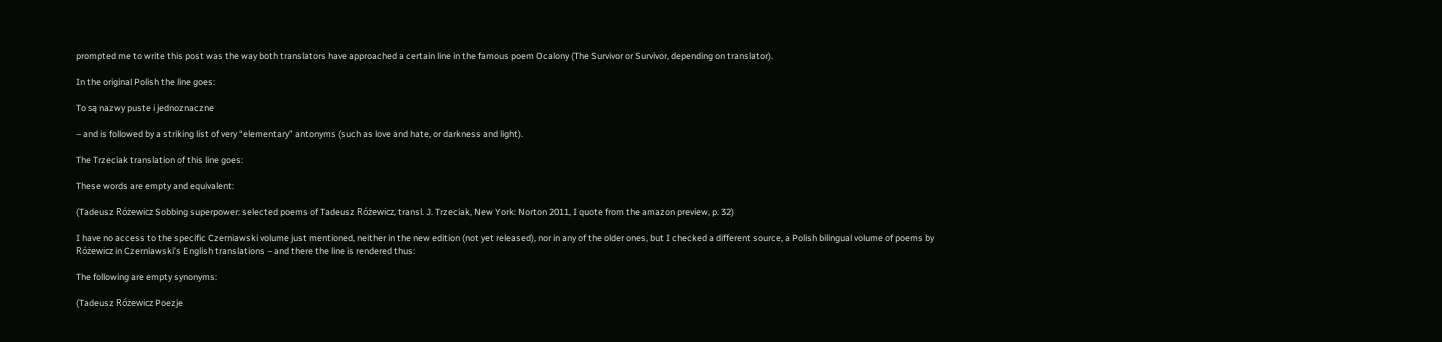prompted me to write this post was the way both translators have approached a certain line in the famous poem Ocalony (The Survivor or Survivor, depending on translator).

In the original Polish the line goes:

To są nazwy puste i jednoznaczne

– and is followed by a striking list of very “elementary” antonyms (such as love and hate, or darkness and light).

The Trzeciak translation of this line goes:

These words are empty and equivalent:

(Tadeusz Różewicz Sobbing superpower: selected poems of Tadeusz Różewicz, transl. J. Trzeciak, New York: Norton 2011, I quote from the amazon preview, p. 32)

I have no access to the specific Czerniawski volume just mentioned, neither in the new edition (not yet released), nor in any of the older ones, but I checked a different source, a Polish bilingual volume of poems by Różewicz in Czerniawski’s English translations – and there the line is rendered thus:

The following are empty synonyms:

(Tadeusz Różewicz Poezje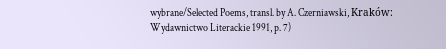wybrane/Selected Poems, transl. by A. Czerniawski, Kraków: Wydawnictwo Literackie 1991, p. 7)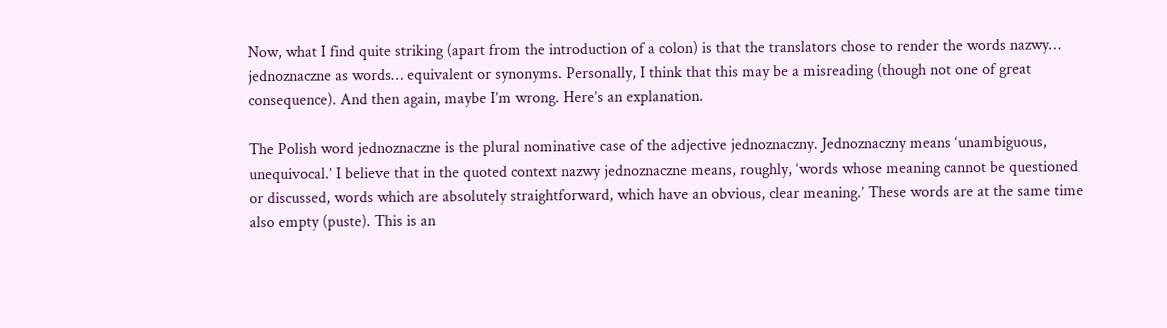Now, what I find quite striking (apart from the introduction of a colon) is that the translators chose to render the words nazwy… jednoznaczne as words… equivalent or synonyms. Personally, I think that this may be a misreading (though not one of great consequence). And then again, maybe I’m wrong. Here’s an explanation.

The Polish word jednoznaczne is the plural nominative case of the adjective jednoznaczny. Jednoznaczny means ‘unambiguous, unequivocal.’ I believe that in the quoted context nazwy jednoznaczne means, roughly, ‘words whose meaning cannot be questioned or discussed, words which are absolutely straightforward, which have an obvious, clear meaning.’ These words are at the same time also empty (puste). This is an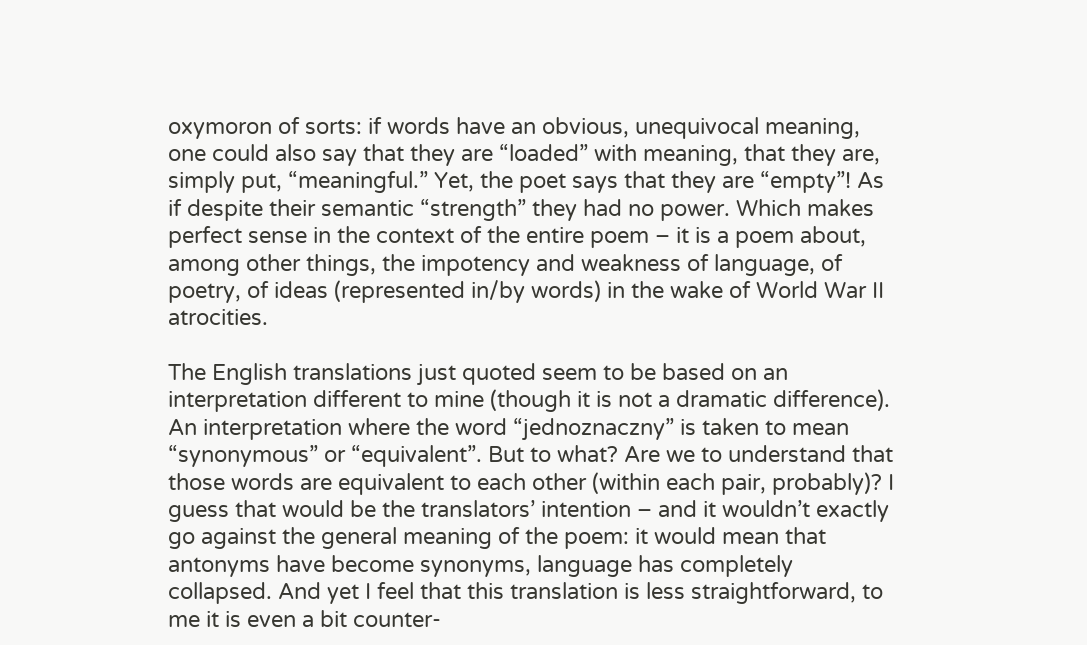oxymoron of sorts: if words have an obvious, unequivocal meaning, one could also say that they are “loaded” with meaning, that they are, simply put, “meaningful.” Yet, the poet says that they are “empty”! As if despite their semantic “strength” they had no power. Which makes perfect sense in the context of the entire poem – it is a poem about, among other things, the impotency and weakness of language, of poetry, of ideas (represented in/by words) in the wake of World War II atrocities.

The English translations just quoted seem to be based on an interpretation different to mine (though it is not a dramatic difference). An interpretation where the word “jednoznaczny” is taken to mean “synonymous” or “equivalent”. But to what? Are we to understand that those words are equivalent to each other (within each pair, probably)? I guess that would be the translators’ intention – and it wouldn’t exactly go against the general meaning of the poem: it would mean that antonyms have become synonyms, language has completely collapsed. And yet I feel that this translation is less straightforward, to me it is even a bit counter-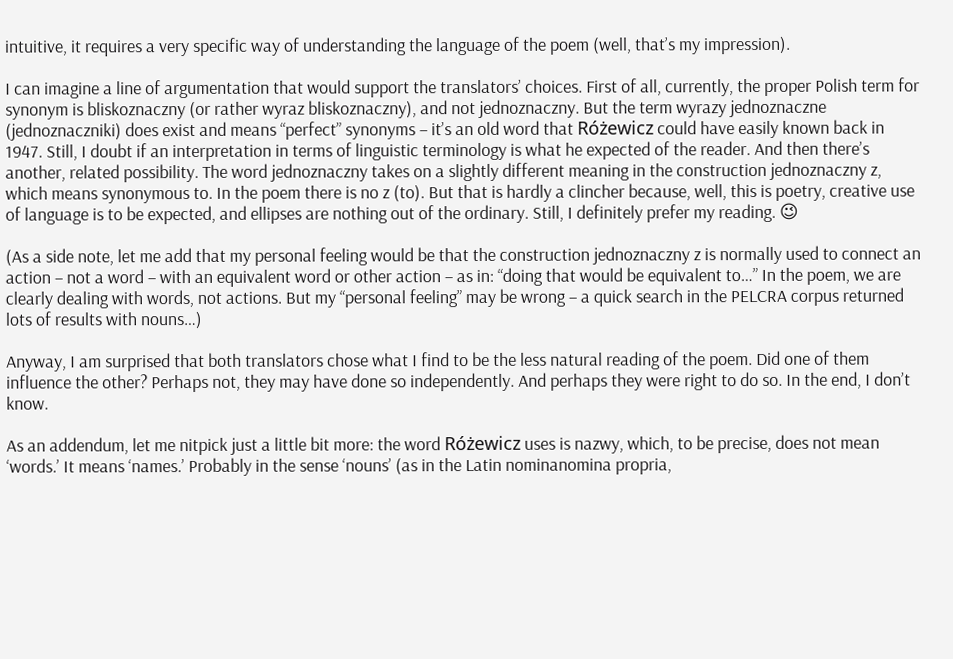intuitive, it requires a very specific way of understanding the language of the poem (well, that’s my impression).

I can imagine a line of argumentation that would support the translators’ choices. First of all, currently, the proper Polish term for synonym is bliskoznaczny (or rather wyraz bliskoznaczny), and not jednoznaczny. But the term wyrazy jednoznaczne (jednoznaczniki) does exist and means “perfect” synonyms – it’s an old word that Różewicz could have easily known back in 1947. Still, I doubt if an interpretation in terms of linguistic terminology is what he expected of the reader. And then there’s another, related possibility. The word jednoznaczny takes on a slightly different meaning in the construction jednoznaczny z, which means synonymous to. In the poem there is no z (to). But that is hardly a clincher because, well, this is poetry, creative use of language is to be expected, and ellipses are nothing out of the ordinary. Still, I definitely prefer my reading. 😉

(As a side note, let me add that my personal feeling would be that the construction jednoznaczny z is normally used to connect an action – not a word – with an equivalent word or other action – as in: “doing that would be equivalent to…” In the poem, we are clearly dealing with words, not actions. But my “personal feeling” may be wrong – a quick search in the PELCRA corpus returned lots of results with nouns…)

Anyway, I am surprised that both translators chose what I find to be the less natural reading of the poem. Did one of them influence the other? Perhaps not, they may have done so independently. And perhaps they were right to do so. In the end, I don’t know.

As an addendum, let me nitpick just a little bit more: the word Różewicz uses is nazwy, which, to be precise, does not mean ‘words.’ It means ‘names.’ Probably in the sense ‘nouns’ (as in the Latin nominanomina propria,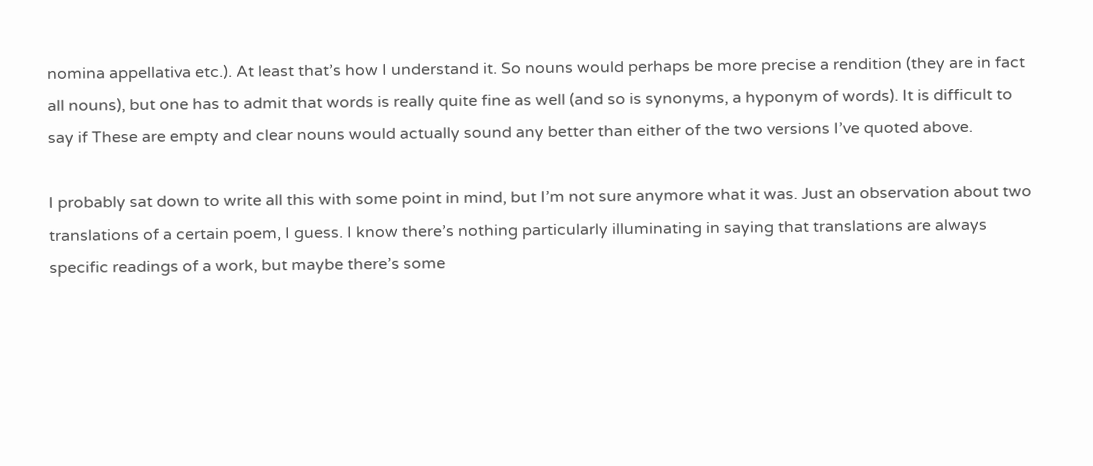nomina appellativa etc.). At least that’s how I understand it. So nouns would perhaps be more precise a rendition (they are in fact all nouns), but one has to admit that words is really quite fine as well (and so is synonyms, a hyponym of words). It is difficult to say if These are empty and clear nouns would actually sound any better than either of the two versions I’ve quoted above.

I probably sat down to write all this with some point in mind, but I’m not sure anymore what it was. Just an observation about two translations of a certain poem, I guess. I know there’s nothing particularly illuminating in saying that translations are always specific readings of a work, but maybe there’s some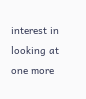interest in looking at one more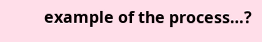example of the process…?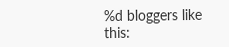%d bloggers like this: